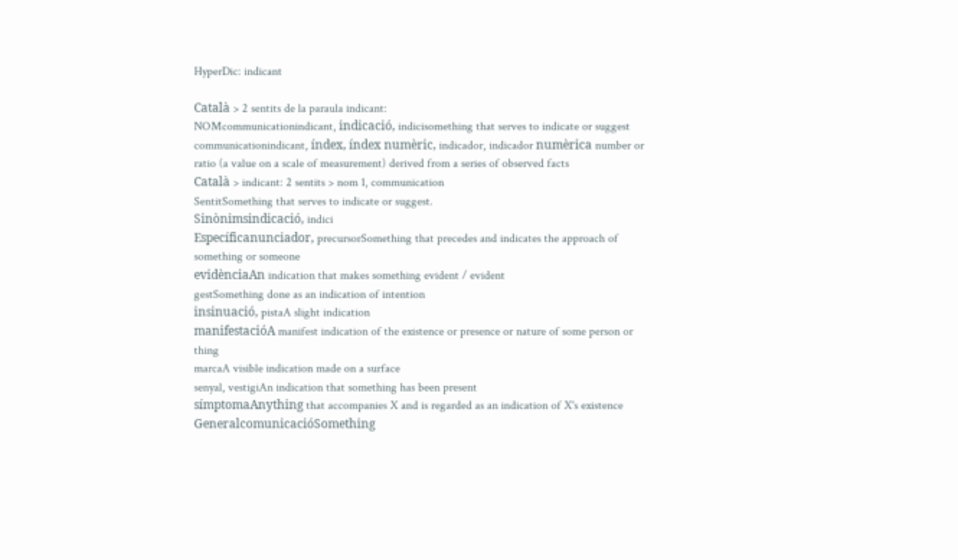HyperDic: indicant

Català > 2 sentits de la paraula indicant:
NOMcommunicationindicant, indicació, indicisomething that serves to indicate or suggest
communicationindicant, índex, índex numèric, indicador, indicador numèrica number or ratio (a value on a scale of measurement) derived from a series of observed facts
Català > indicant: 2 sentits > nom 1, communication
SentitSomething that serves to indicate or suggest.
Sinònimsindicació, indici
Específicanunciador, precursorSomething that precedes and indicates the approach of something or someone
evidènciaAn indication that makes something evident / evident
gestSomething done as an indication of intention
insinuació, pistaA slight indication
manifestacióA manifest indication of the existence or presence or nature of some person or thing
marcaA visible indication made on a surface
senyal, vestigiAn indication that something has been present
símptomaAnything that accompanies X and is regarded as an indication of X's existence
GeneralcomunicacióSomething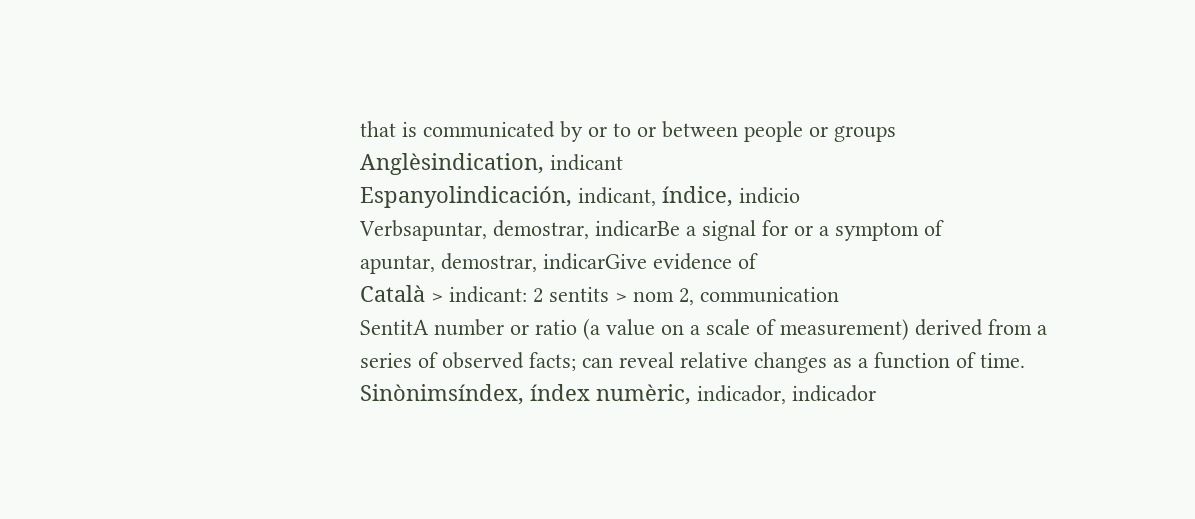that is communicated by or to or between people or groups
Anglèsindication, indicant
Espanyolindicación, indicant, índice, indicio
Verbsapuntar, demostrar, indicarBe a signal for or a symptom of
apuntar, demostrar, indicarGive evidence of
Català > indicant: 2 sentits > nom 2, communication
SentitA number or ratio (a value on a scale of measurement) derived from a series of observed facts; can reveal relative changes as a function of time.
Sinònimsíndex, índex numèric, indicador, indicador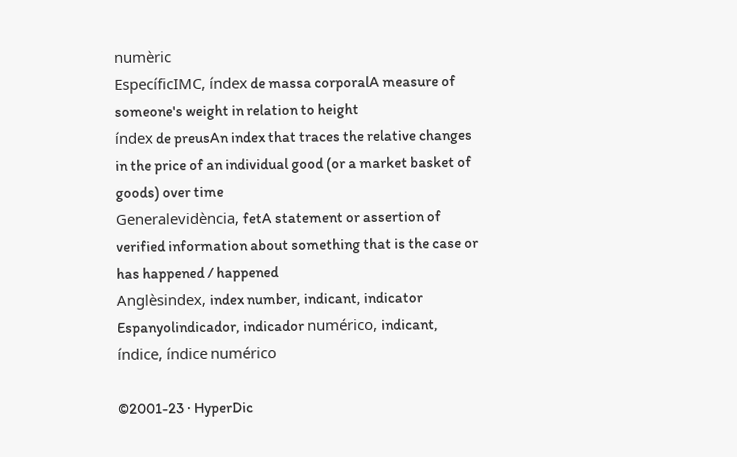numèric
EspecíficIMC, índex de massa corporalA measure of someone's weight in relation to height
índex de preusAn index that traces the relative changes in the price of an individual good (or a market basket of goods) over time
Generalevidència, fetA statement or assertion of verified information about something that is the case or has happened / happened
Anglèsindex, index number, indicant, indicator
Espanyolindicador, indicador numérico, indicant, índice, índice numérico

©2001-23 · HyperDic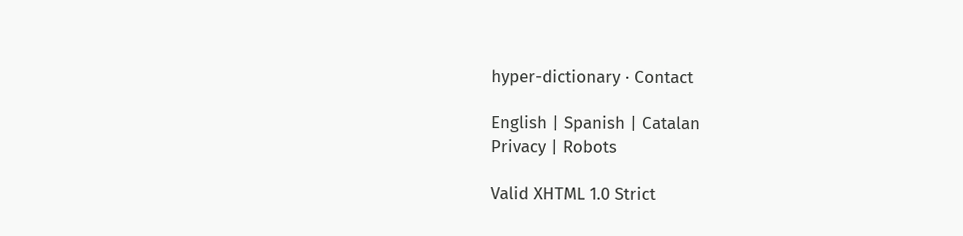hyper-dictionary · Contact

English | Spanish | Catalan
Privacy | Robots

Valid XHTML 1.0 Strict